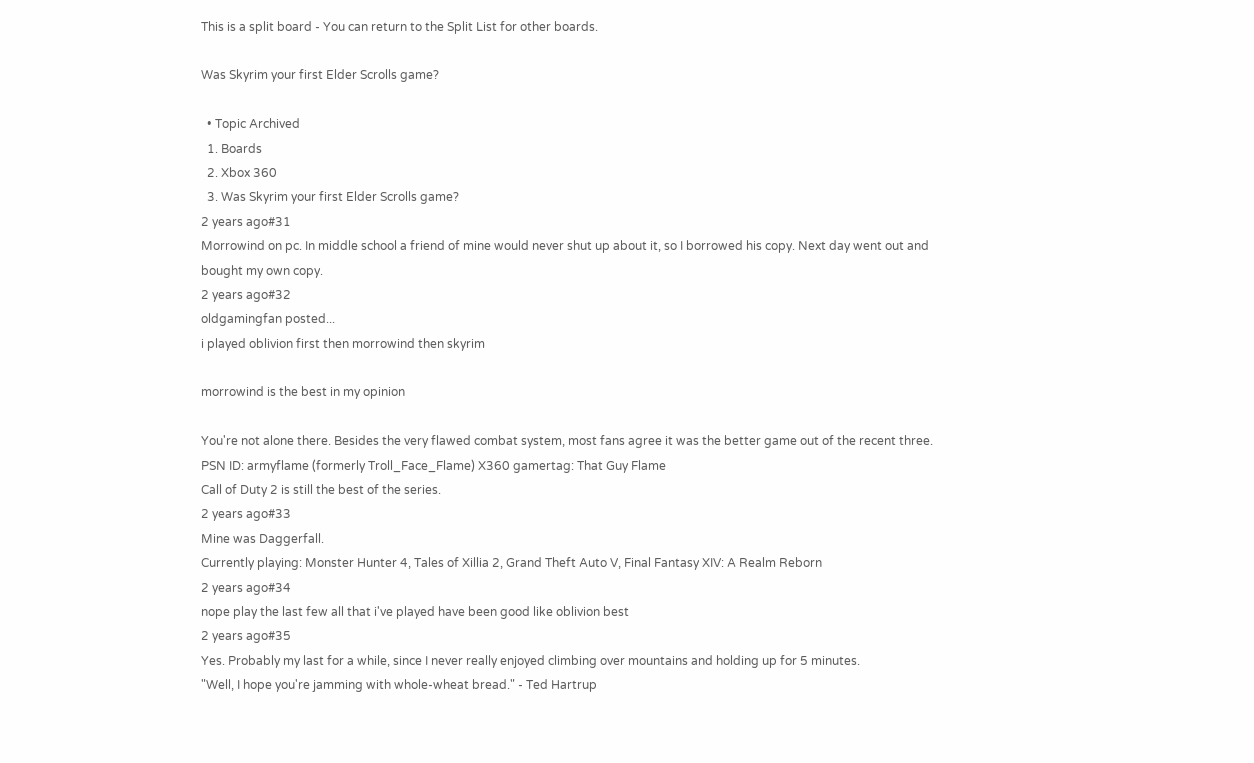This is a split board - You can return to the Split List for other boards.

Was Skyrim your first Elder Scrolls game?

  • Topic Archived
  1. Boards
  2. Xbox 360
  3. Was Skyrim your first Elder Scrolls game?
2 years ago#31
Morrowind on pc. In middle school a friend of mine would never shut up about it, so I borrowed his copy. Next day went out and bought my own copy.
2 years ago#32
oldgamingfan posted...
i played oblivion first then morrowind then skyrim

morrowind is the best in my opinion

You're not alone there. Besides the very flawed combat system, most fans agree it was the better game out of the recent three.
PSN ID: armyflame (formerly Troll_Face_Flame) X360 gamertag: That Guy Flame
Call of Duty 2 is still the best of the series.
2 years ago#33
Mine was Daggerfall.
Currently playing: Monster Hunter 4, Tales of Xillia 2, Grand Theft Auto V, Final Fantasy XIV: A Realm Reborn
2 years ago#34
nope play the last few all that i've played have been good like oblivion best
2 years ago#35
Yes. Probably my last for a while, since I never really enjoyed climbing over mountains and holding up for 5 minutes.
"Well, I hope you're jamming with whole-wheat bread." - Ted Hartrup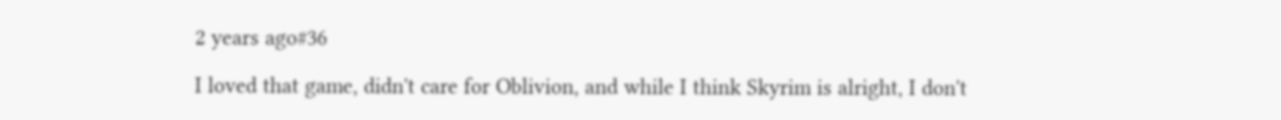2 years ago#36

I loved that game, didn't care for Oblivion, and while I think Skyrim is alright, I don't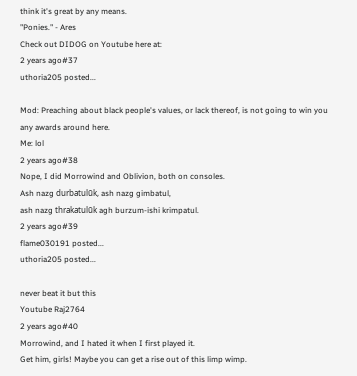think it's great by any means.
"Ponies." - Ares
Check out DIDOG on Youtube here at:
2 years ago#37
uthoria205 posted...

Mod: Preaching about black people's values, or lack thereof, is not going to win you any awards around here.
Me: lol
2 years ago#38
Nope, I did Morrowind and Oblivion, both on consoles.
Ash nazg durbatulūk, ash nazg gimbatul,
ash nazg thrakatulūk agh burzum-ishi krimpatul.
2 years ago#39
flame030191 posted...
uthoria205 posted...

never beat it but this
Youtube Raj2764
2 years ago#40
Morrowind, and I hated it when I first played it.
Get him, girls! Maybe you can get a rise out of this limp wimp.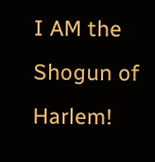I AM the Shogun of Harlem!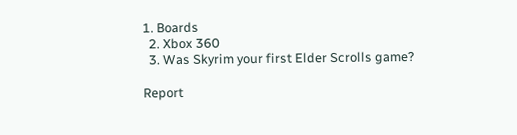1. Boards
  2. Xbox 360
  3. Was Skyrim your first Elder Scrolls game?

Report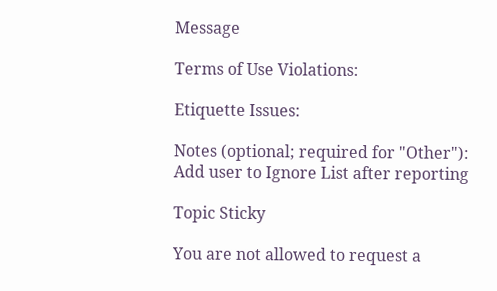Message

Terms of Use Violations:

Etiquette Issues:

Notes (optional; required for "Other"):
Add user to Ignore List after reporting

Topic Sticky

You are not allowed to request a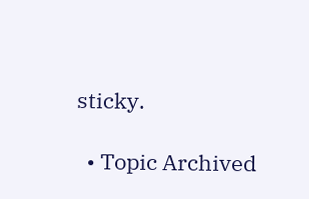sticky.

  • Topic Archived